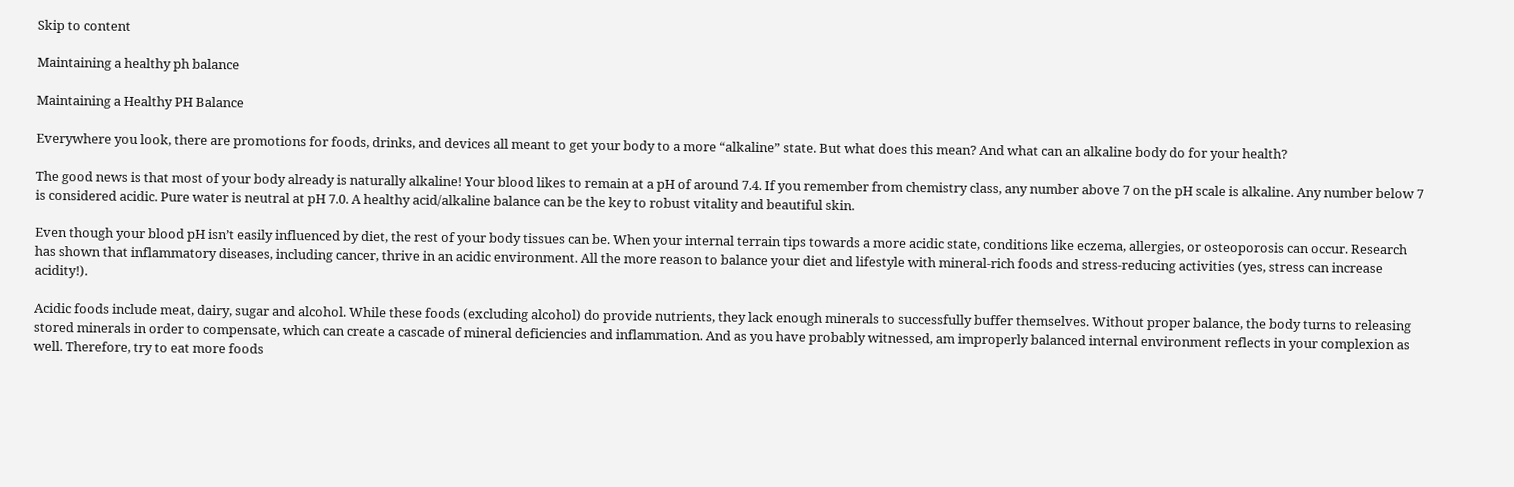Skip to content

Maintaining a healthy ph balance

Maintaining a Healthy PH Balance

Everywhere you look, there are promotions for foods, drinks, and devices all meant to get your body to a more “alkaline” state. But what does this mean? And what can an alkaline body do for your health?

The good news is that most of your body already is naturally alkaline! Your blood likes to remain at a pH of around 7.4. If you remember from chemistry class, any number above 7 on the pH scale is alkaline. Any number below 7 is considered acidic. Pure water is neutral at pH 7.0. A healthy acid/alkaline balance can be the key to robust vitality and beautiful skin.

Even though your blood pH isn’t easily influenced by diet, the rest of your body tissues can be. When your internal terrain tips towards a more acidic state, conditions like eczema, allergies, or osteoporosis can occur. Research has shown that inflammatory diseases, including cancer, thrive in an acidic environment. All the more reason to balance your diet and lifestyle with mineral-rich foods and stress-reducing activities (yes, stress can increase acidity!).

Acidic foods include meat, dairy, sugar and alcohol. While these foods (excluding alcohol) do provide nutrients, they lack enough minerals to successfully buffer themselves. Without proper balance, the body turns to releasing stored minerals in order to compensate, which can create a cascade of mineral deficiencies and inflammation. And as you have probably witnessed, am improperly balanced internal environment reflects in your complexion as well. Therefore, try to eat more foods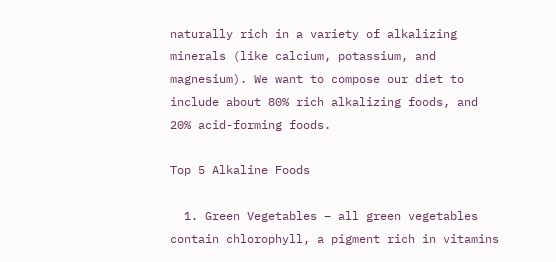naturally rich in a variety of alkalizing minerals (like calcium, potassium, and magnesium). We want to compose our diet to include about 80% rich alkalizing foods, and 20% acid-forming foods.

Top 5 Alkaline Foods

  1. Green Vegetables – all green vegetables contain chlorophyll, a pigment rich in vitamins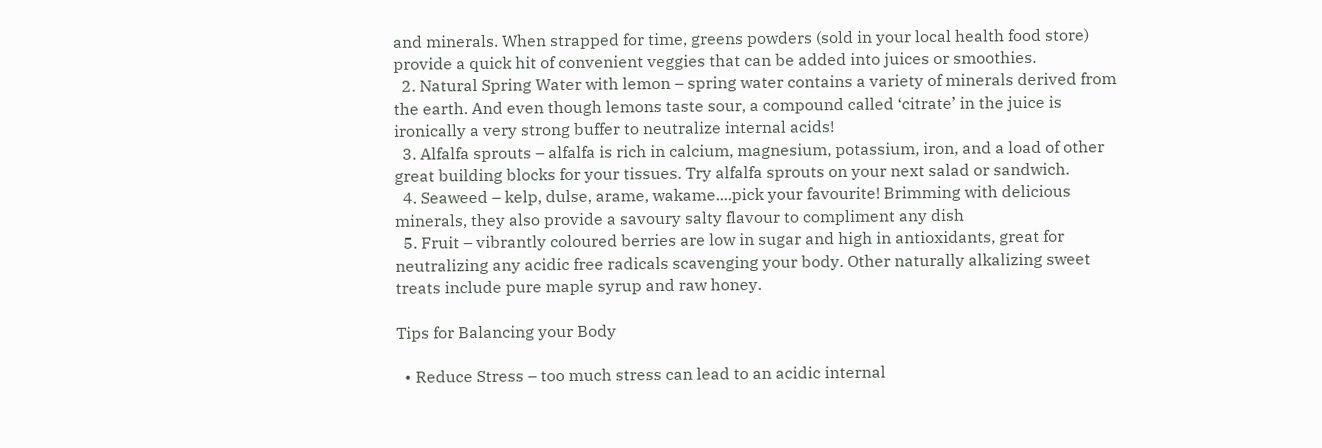and minerals. When strapped for time, greens powders (sold in your local health food store) provide a quick hit of convenient veggies that can be added into juices or smoothies.
  2. Natural Spring Water with lemon – spring water contains a variety of minerals derived from the earth. And even though lemons taste sour, a compound called ‘citrate’ in the juice is ironically a very strong buffer to neutralize internal acids!
  3. Alfalfa sprouts – alfalfa is rich in calcium, magnesium, potassium, iron, and a load of other great building blocks for your tissues. Try alfalfa sprouts on your next salad or sandwich.
  4. Seaweed – kelp, dulse, arame, wakame....pick your favourite! Brimming with delicious minerals, they also provide a savoury salty flavour to compliment any dish
  5. Fruit – vibrantly coloured berries are low in sugar and high in antioxidants, great for neutralizing any acidic free radicals scavenging your body. Other naturally alkalizing sweet treats include pure maple syrup and raw honey.

Tips for Balancing your Body

  • Reduce Stress – too much stress can lead to an acidic internal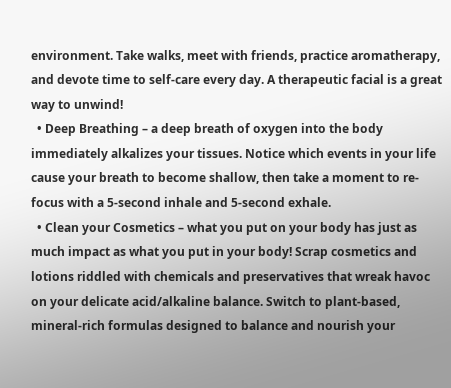environment. Take walks, meet with friends, practice aromatherapy, and devote time to self-care every day. A therapeutic facial is a great way to unwind!
  • Deep Breathing – a deep breath of oxygen into the body immediately alkalizes your tissues. Notice which events in your life cause your breath to become shallow, then take a moment to re-focus with a 5-second inhale and 5-second exhale.
  • Clean your Cosmetics – what you put on your body has just as much impact as what you put in your body! Scrap cosmetics and lotions riddled with chemicals and preservatives that wreak havoc on your delicate acid/alkaline balance. Switch to plant-based, mineral-rich formulas designed to balance and nourish your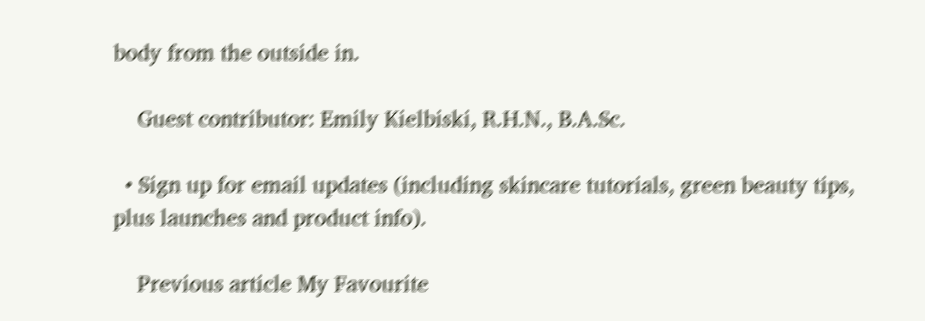body from the outside in.

    Guest contributor: Emily Kielbiski, R.H.N., B.A.Sc.

  • Sign up for email updates (including skincare tutorials, green beauty tips, plus launches and product info).

    Previous article My Favourite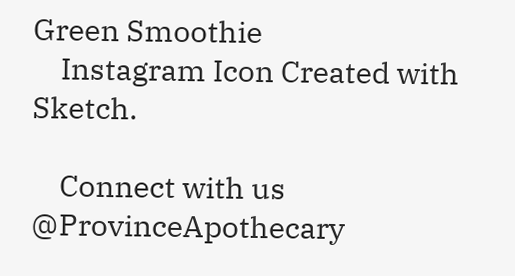Green Smoothie
    Instagram Icon Created with Sketch.

    Connect with us @ProvinceApothecary